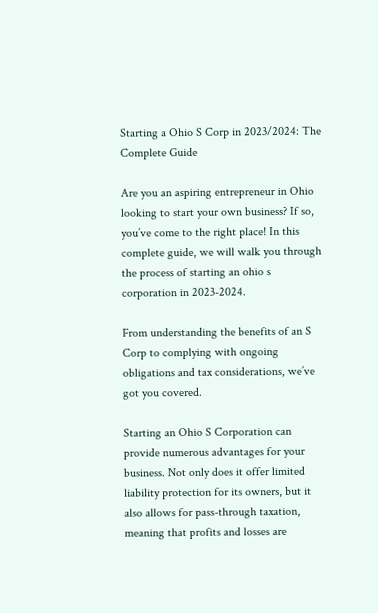Starting a Ohio S Corp in 2023/2024: The Complete Guide

Are you an aspiring entrepreneur in Ohio looking to start your own business? If so, you’ve come to the right place! In this complete guide, we will walk you through the process of starting an ohio s corporation in 2023-2024.

From understanding the benefits of an S Corp to complying with ongoing obligations and tax considerations, we’ve got you covered.

Starting an Ohio S Corporation can provide numerous advantages for your business. Not only does it offer limited liability protection for its owners, but it also allows for pass-through taxation, meaning that profits and losses are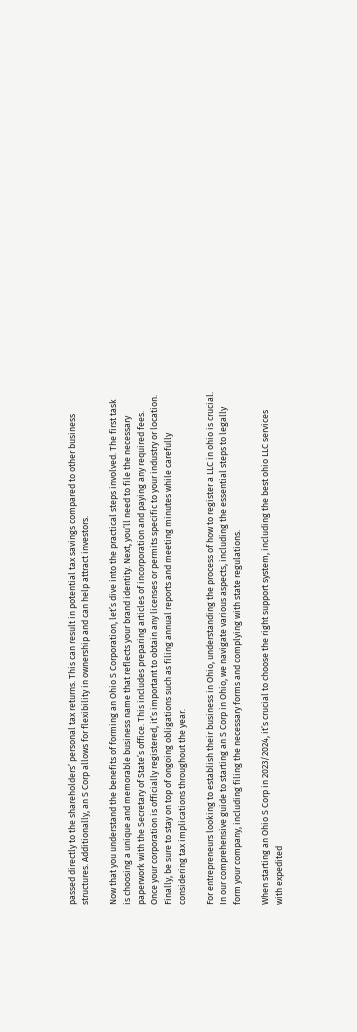passed directly to the shareholders’ personal tax returns. This can result in potential tax savings compared to other business structures. Additionally, an S Corp allows for flexibility in ownership and can help attract investors.

Now that you understand the benefits of forming an Ohio S Corporation, let’s dive into the practical steps involved. The first task is choosing a unique and memorable business name that reflects your brand identity. Next, you’ll need to file the necessary paperwork with the Secretary of State’s office. This includes preparing articles of incorporation and paying any required fees. Once your corporation is officially registered, it’s important to obtain any licenses or permits specific to your industry or location. Finally, be sure to stay on top of ongoing obligations such as filing annual reports and meeting minutes while carefully considering tax implications throughout the year.

For entrepreneurs looking to establish their business in Ohio, understanding the process of how to register a LLC in ohio is crucial. In our comprehensive guide to starting an S Corp in Ohio, we navigate various aspects, including the essential steps to legally form your company, including filing the necessary forms and complying with state regulations.

When starting an Ohio S Corp in 2023/2024, it’s crucial to choose the right support system, including the best ohio LLC services with expedited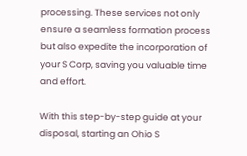processing. These services not only ensure a seamless formation process but also expedite the incorporation of your S Corp, saving you valuable time and effort.

With this step-by-step guide at your disposal, starting an Ohio S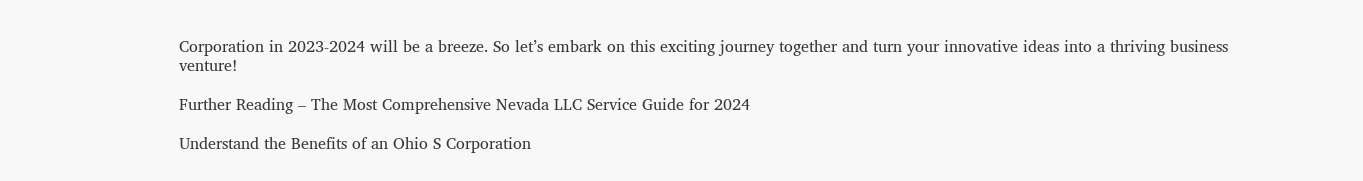Corporation in 2023-2024 will be a breeze. So let’s embark on this exciting journey together and turn your innovative ideas into a thriving business venture!

Further Reading – The Most Comprehensive Nevada LLC Service Guide for 2024

Understand the Benefits of an Ohio S Corporation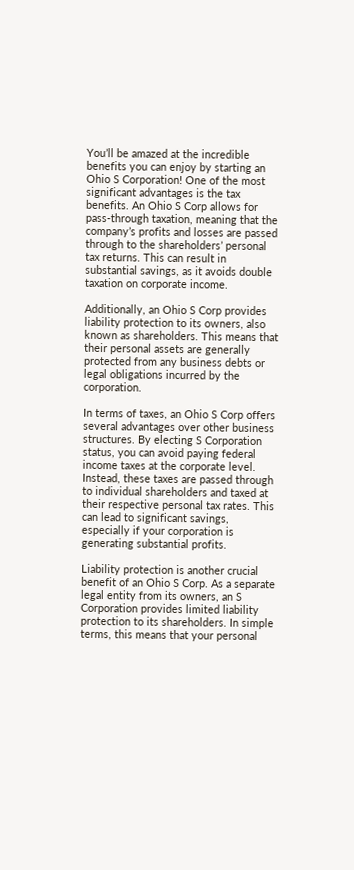You’ll be amazed at the incredible benefits you can enjoy by starting an Ohio S Corporation! One of the most significant advantages is the tax benefits. An Ohio S Corp allows for pass-through taxation, meaning that the company’s profits and losses are passed through to the shareholders’ personal tax returns. This can result in substantial savings, as it avoids double taxation on corporate income.

Additionally, an Ohio S Corp provides liability protection to its owners, also known as shareholders. This means that their personal assets are generally protected from any business debts or legal obligations incurred by the corporation.

In terms of taxes, an Ohio S Corp offers several advantages over other business structures. By electing S Corporation status, you can avoid paying federal income taxes at the corporate level. Instead, these taxes are passed through to individual shareholders and taxed at their respective personal tax rates. This can lead to significant savings, especially if your corporation is generating substantial profits.

Liability protection is another crucial benefit of an Ohio S Corp. As a separate legal entity from its owners, an S Corporation provides limited liability protection to its shareholders. In simple terms, this means that your personal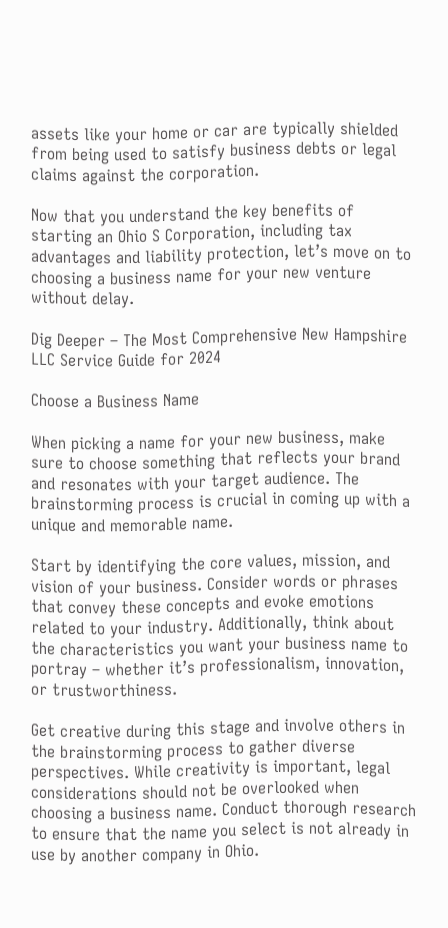assets like your home or car are typically shielded from being used to satisfy business debts or legal claims against the corporation.

Now that you understand the key benefits of starting an Ohio S Corporation, including tax advantages and liability protection, let’s move on to choosing a business name for your new venture without delay.

Dig Deeper – The Most Comprehensive New Hampshire LLC Service Guide for 2024

Choose a Business Name

When picking a name for your new business, make sure to choose something that reflects your brand and resonates with your target audience. The brainstorming process is crucial in coming up with a unique and memorable name.

Start by identifying the core values, mission, and vision of your business. Consider words or phrases that convey these concepts and evoke emotions related to your industry. Additionally, think about the characteristics you want your business name to portray – whether it’s professionalism, innovation, or trustworthiness.

Get creative during this stage and involve others in the brainstorming process to gather diverse perspectives. While creativity is important, legal considerations should not be overlooked when choosing a business name. Conduct thorough research to ensure that the name you select is not already in use by another company in Ohio.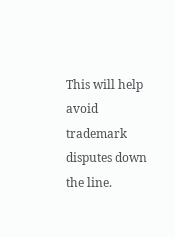This will help avoid trademark disputes down the line.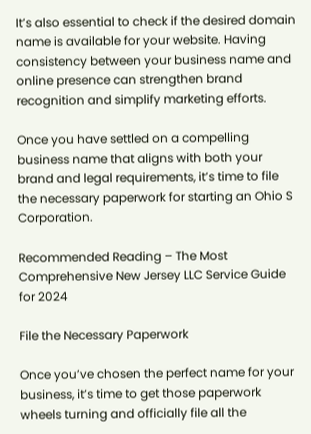It’s also essential to check if the desired domain name is available for your website. Having consistency between your business name and online presence can strengthen brand recognition and simplify marketing efforts.

Once you have settled on a compelling business name that aligns with both your brand and legal requirements, it’s time to file the necessary paperwork for starting an Ohio S Corporation.

Recommended Reading – The Most Comprehensive New Jersey LLC Service Guide for 2024

File the Necessary Paperwork

Once you’ve chosen the perfect name for your business, it’s time to get those paperwork wheels turning and officially file all the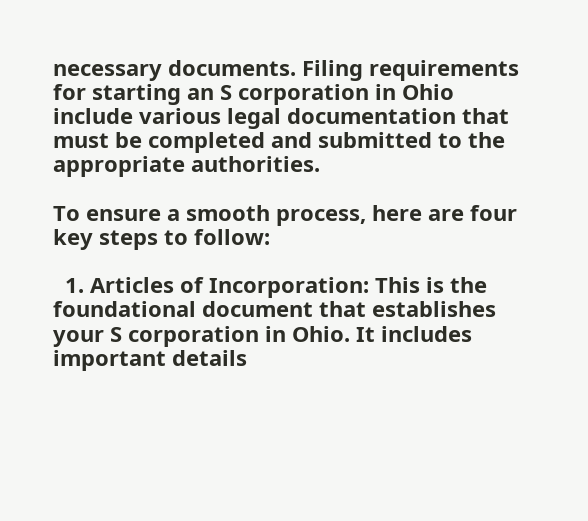necessary documents. Filing requirements for starting an S corporation in Ohio include various legal documentation that must be completed and submitted to the appropriate authorities.

To ensure a smooth process, here are four key steps to follow:

  1. Articles of Incorporation: This is the foundational document that establishes your S corporation in Ohio. It includes important details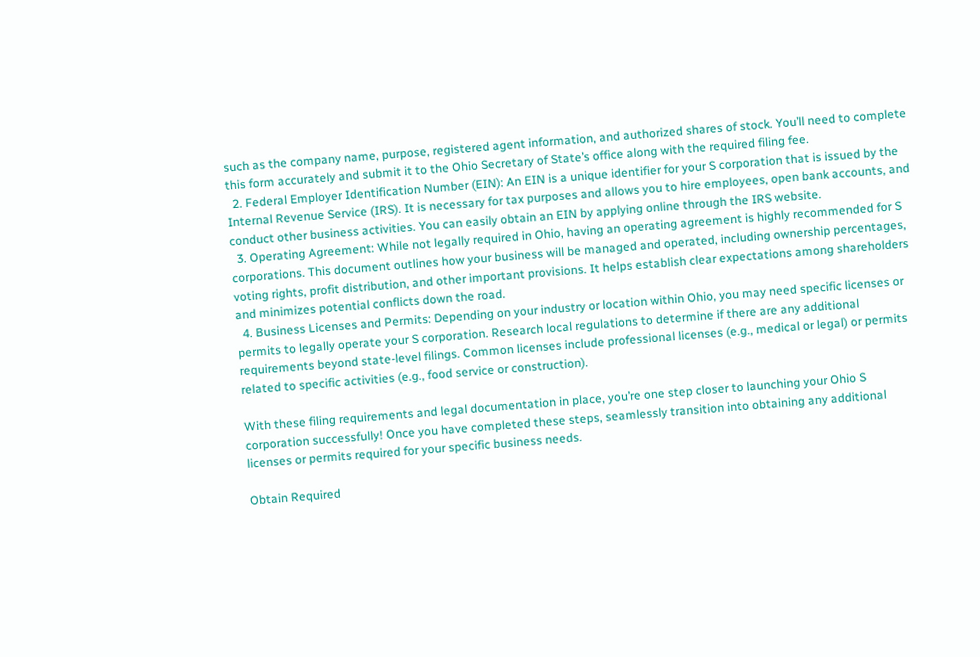such as the company name, purpose, registered agent information, and authorized shares of stock. You’ll need to complete this form accurately and submit it to the Ohio Secretary of State’s office along with the required filing fee.
  2. Federal Employer Identification Number (EIN): An EIN is a unique identifier for your S corporation that is issued by the Internal Revenue Service (IRS). It is necessary for tax purposes and allows you to hire employees, open bank accounts, and conduct other business activities. You can easily obtain an EIN by applying online through the IRS website.
  3. Operating Agreement: While not legally required in Ohio, having an operating agreement is highly recommended for S corporations. This document outlines how your business will be managed and operated, including ownership percentages, voting rights, profit distribution, and other important provisions. It helps establish clear expectations among shareholders and minimizes potential conflicts down the road.
  4. Business Licenses and Permits: Depending on your industry or location within Ohio, you may need specific licenses or permits to legally operate your S corporation. Research local regulations to determine if there are any additional requirements beyond state-level filings. Common licenses include professional licenses (e.g., medical or legal) or permits related to specific activities (e.g., food service or construction).

With these filing requirements and legal documentation in place, you’re one step closer to launching your Ohio S corporation successfully! Once you have completed these steps, seamlessly transition into obtaining any additional licenses or permits required for your specific business needs.

Obtain Required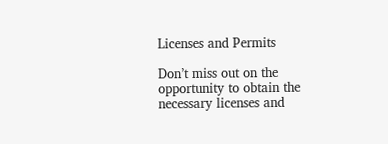Licenses and Permits

Don’t miss out on the opportunity to obtain the necessary licenses and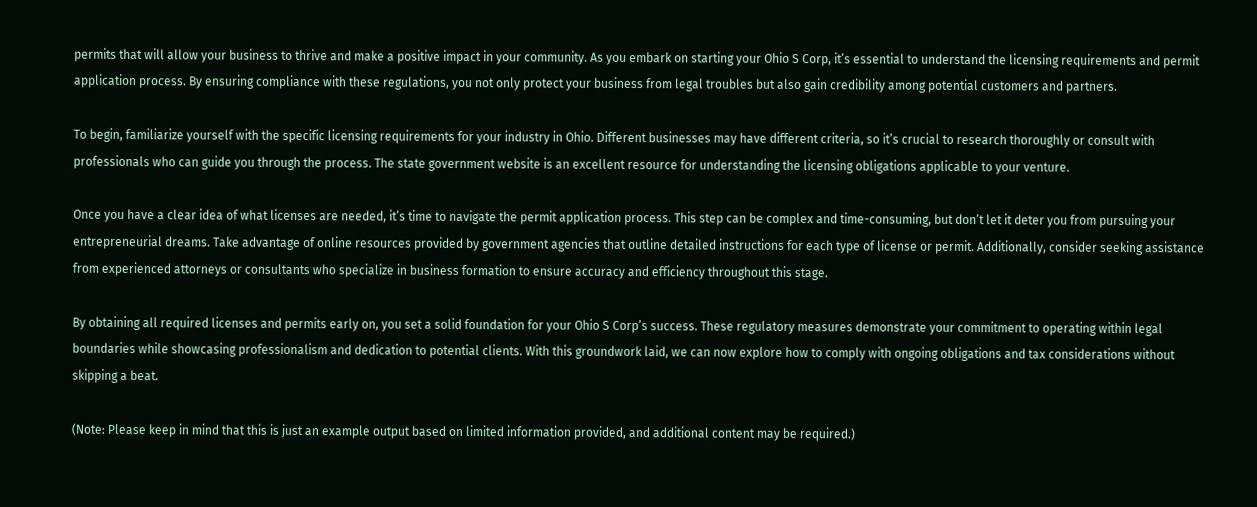permits that will allow your business to thrive and make a positive impact in your community. As you embark on starting your Ohio S Corp, it’s essential to understand the licensing requirements and permit application process. By ensuring compliance with these regulations, you not only protect your business from legal troubles but also gain credibility among potential customers and partners.

To begin, familiarize yourself with the specific licensing requirements for your industry in Ohio. Different businesses may have different criteria, so it’s crucial to research thoroughly or consult with professionals who can guide you through the process. The state government website is an excellent resource for understanding the licensing obligations applicable to your venture.

Once you have a clear idea of what licenses are needed, it’s time to navigate the permit application process. This step can be complex and time-consuming, but don’t let it deter you from pursuing your entrepreneurial dreams. Take advantage of online resources provided by government agencies that outline detailed instructions for each type of license or permit. Additionally, consider seeking assistance from experienced attorneys or consultants who specialize in business formation to ensure accuracy and efficiency throughout this stage.

By obtaining all required licenses and permits early on, you set a solid foundation for your Ohio S Corp’s success. These regulatory measures demonstrate your commitment to operating within legal boundaries while showcasing professionalism and dedication to potential clients. With this groundwork laid, we can now explore how to comply with ongoing obligations and tax considerations without skipping a beat.

(Note: Please keep in mind that this is just an example output based on limited information provided, and additional content may be required.)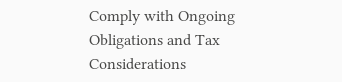Comply with Ongoing Obligations and Tax Considerations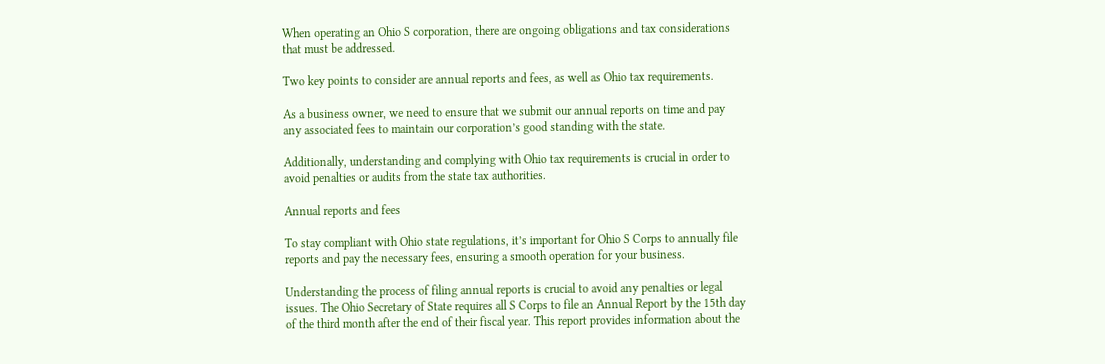When operating an Ohio S corporation, there are ongoing obligations and tax considerations that must be addressed.

Two key points to consider are annual reports and fees, as well as Ohio tax requirements.

As a business owner, we need to ensure that we submit our annual reports on time and pay any associated fees to maintain our corporation’s good standing with the state.

Additionally, understanding and complying with Ohio tax requirements is crucial in order to avoid penalties or audits from the state tax authorities.

Annual reports and fees

To stay compliant with Ohio state regulations, it’s important for Ohio S Corps to annually file reports and pay the necessary fees, ensuring a smooth operation for your business.

Understanding the process of filing annual reports is crucial to avoid any penalties or legal issues. The Ohio Secretary of State requires all S Corps to file an Annual Report by the 15th day of the third month after the end of their fiscal year. This report provides information about the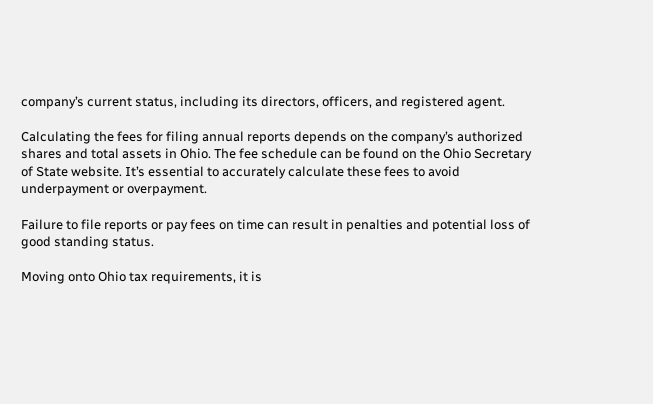company’s current status, including its directors, officers, and registered agent.

Calculating the fees for filing annual reports depends on the company’s authorized shares and total assets in Ohio. The fee schedule can be found on the Ohio Secretary of State website. It’s essential to accurately calculate these fees to avoid underpayment or overpayment.

Failure to file reports or pay fees on time can result in penalties and potential loss of good standing status.

Moving onto Ohio tax requirements, it is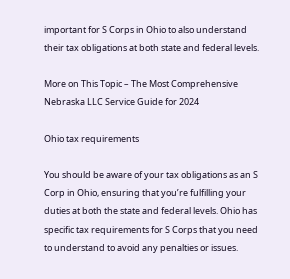important for S Corps in Ohio to also understand their tax obligations at both state and federal levels.

More on This Topic – The Most Comprehensive Nebraska LLC Service Guide for 2024

Ohio tax requirements

You should be aware of your tax obligations as an S Corp in Ohio, ensuring that you’re fulfilling your duties at both the state and federal levels. Ohio has specific tax requirements for S Corps that you need to understand to avoid any penalties or issues.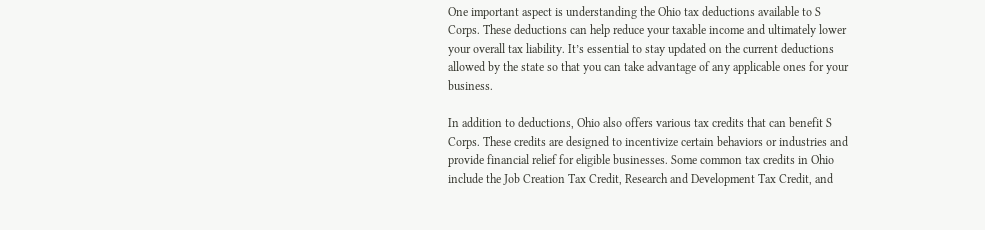One important aspect is understanding the Ohio tax deductions available to S Corps. These deductions can help reduce your taxable income and ultimately lower your overall tax liability. It’s essential to stay updated on the current deductions allowed by the state so that you can take advantage of any applicable ones for your business.

In addition to deductions, Ohio also offers various tax credits that can benefit S Corps. These credits are designed to incentivize certain behaviors or industries and provide financial relief for eligible businesses. Some common tax credits in Ohio include the Job Creation Tax Credit, Research and Development Tax Credit, and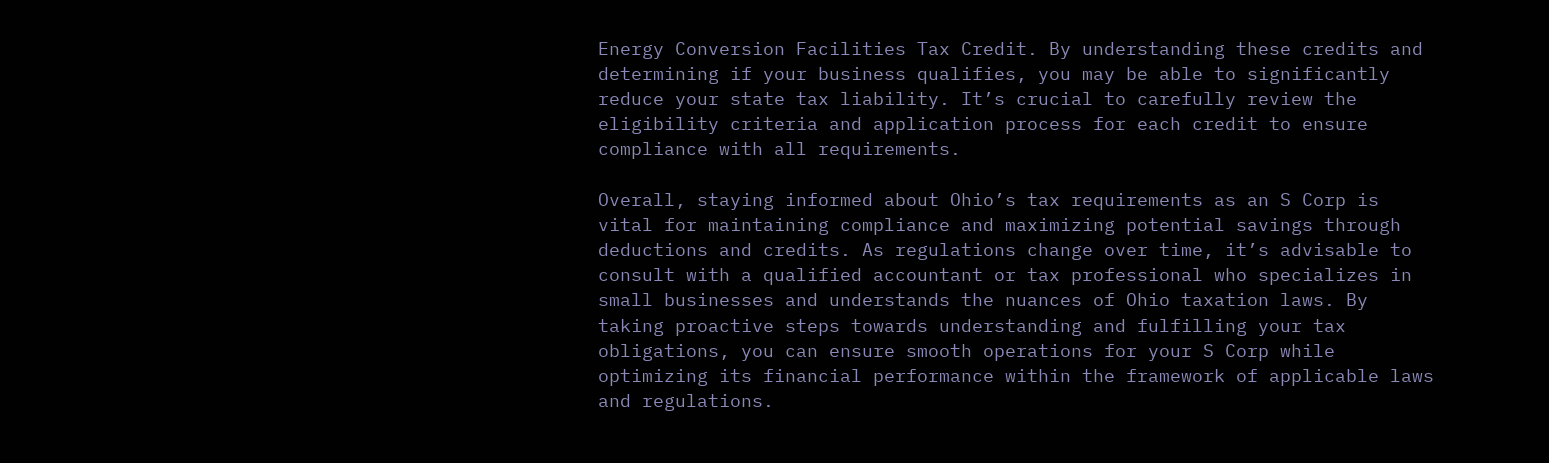Energy Conversion Facilities Tax Credit. By understanding these credits and determining if your business qualifies, you may be able to significantly reduce your state tax liability. It’s crucial to carefully review the eligibility criteria and application process for each credit to ensure compliance with all requirements.

Overall, staying informed about Ohio’s tax requirements as an S Corp is vital for maintaining compliance and maximizing potential savings through deductions and credits. As regulations change over time, it’s advisable to consult with a qualified accountant or tax professional who specializes in small businesses and understands the nuances of Ohio taxation laws. By taking proactive steps towards understanding and fulfilling your tax obligations, you can ensure smooth operations for your S Corp while optimizing its financial performance within the framework of applicable laws and regulations.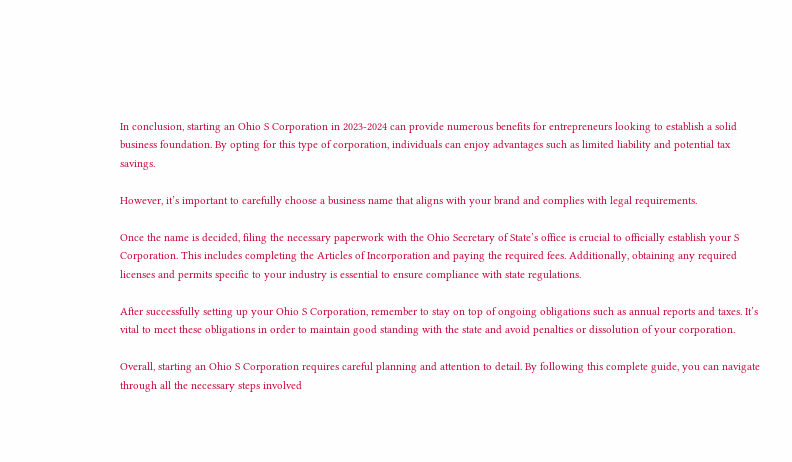In conclusion, starting an Ohio S Corporation in 2023-2024 can provide numerous benefits for entrepreneurs looking to establish a solid business foundation. By opting for this type of corporation, individuals can enjoy advantages such as limited liability and potential tax savings.

However, it’s important to carefully choose a business name that aligns with your brand and complies with legal requirements.

Once the name is decided, filing the necessary paperwork with the Ohio Secretary of State’s office is crucial to officially establish your S Corporation. This includes completing the Articles of Incorporation and paying the required fees. Additionally, obtaining any required licenses and permits specific to your industry is essential to ensure compliance with state regulations.

After successfully setting up your Ohio S Corporation, remember to stay on top of ongoing obligations such as annual reports and taxes. It’s vital to meet these obligations in order to maintain good standing with the state and avoid penalties or dissolution of your corporation.

Overall, starting an Ohio S Corporation requires careful planning and attention to detail. By following this complete guide, you can navigate through all the necessary steps involved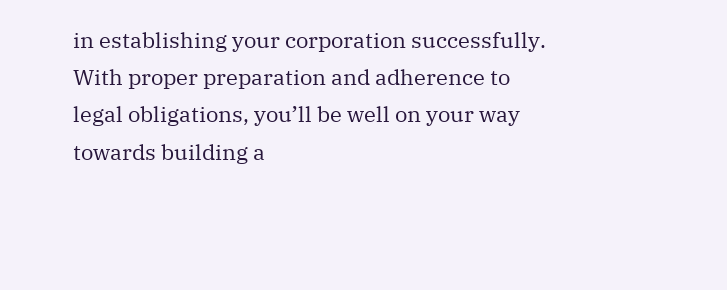in establishing your corporation successfully. With proper preparation and adherence to legal obligations, you’ll be well on your way towards building a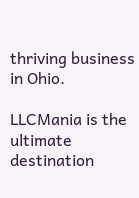thriving business in Ohio.

LLCMania is the ultimate destination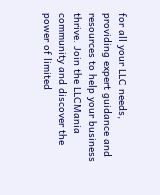for all your LLC needs, providing expert guidance and resources to help your business thrive. Join the LLCMania community and discover the power of limited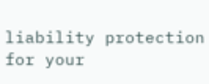liability protection for your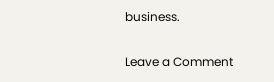business.

Leave a Comment